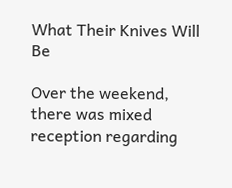What Their Knives Will Be

Over the weekend, there was mixed reception regarding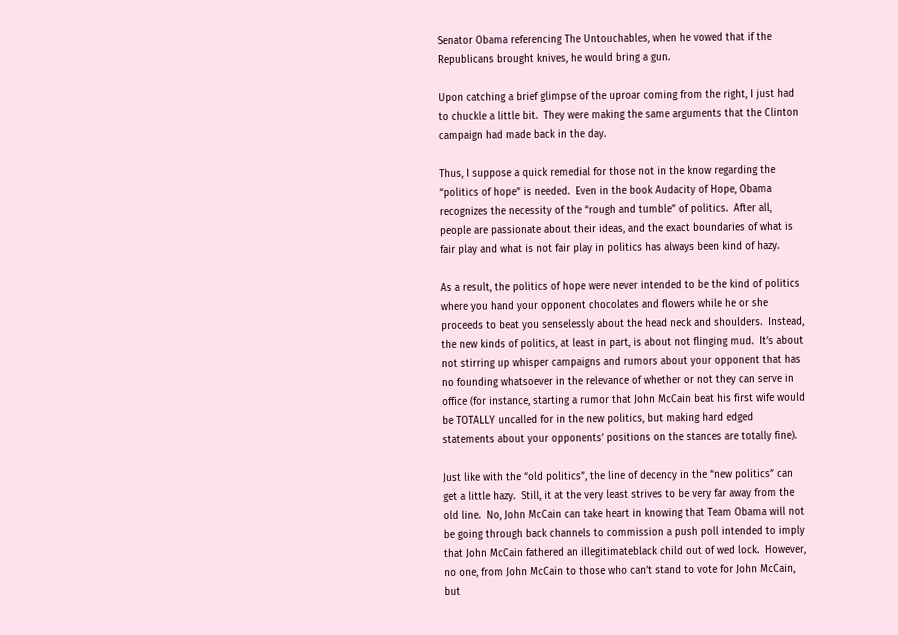Senator Obama referencing The Untouchables, when he vowed that if the Republicans brought knives, he would bring a gun.

Upon catching a brief glimpse of the uproar coming from the right, I just had to chuckle a little bit.  They were making the same arguments that the Clinton campaign had made back in the day.

Thus, I suppose a quick remedial for those not in the know regarding the “politics of hope” is needed.  Even in the book Audacity of Hope, Obama recognizes the necessity of the “rough and tumble” of politics.  After all, people are passionate about their ideas, and the exact boundaries of what is fair play and what is not fair play in politics has always been kind of hazy.

As a result, the politics of hope were never intended to be the kind of politics where you hand your opponent chocolates and flowers while he or she proceeds to beat you senselessly about the head neck and shoulders.  Instead, the new kinds of politics, at least in part, is about not flinging mud.  It’s about not stirring up whisper campaigns and rumors about your opponent that has no founding whatsoever in the relevance of whether or not they can serve in office (for instance, starting a rumor that John McCain beat his first wife would be TOTALLY uncalled for in the new politics, but making hard edged statements about your opponents’ positions on the stances are totally fine).

Just like with the “old politics”, the line of decency in the “new politics” can get a little hazy.  Still, it at the very least strives to be very far away from the old line.  No, John McCain can take heart in knowing that Team Obama will not be going through back channels to commission a push poll intended to imply that John McCain fathered an illegitimateblack child out of wed lock.  However, no one, from John McCain to those who can’t stand to vote for John McCain, but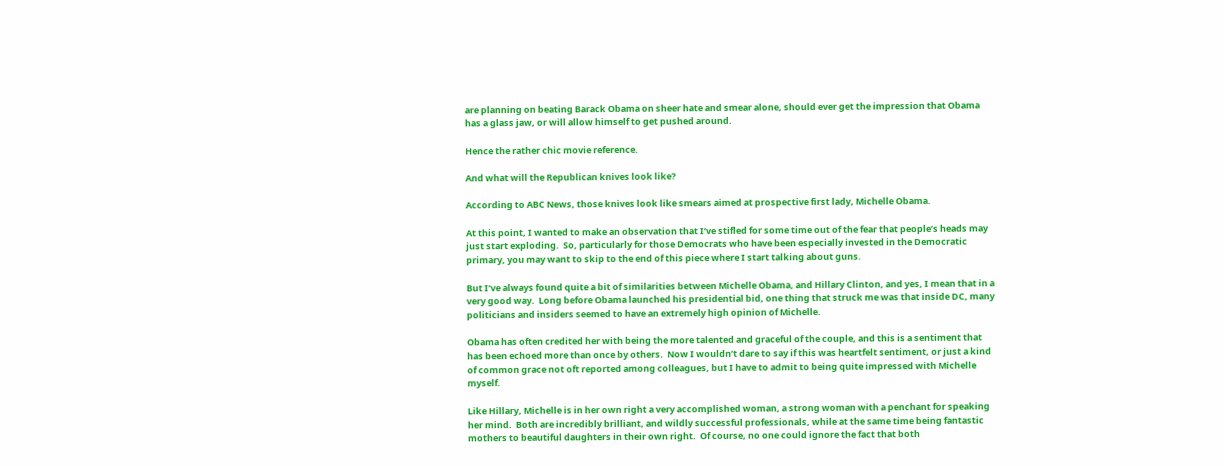are planning on beating Barack Obama on sheer hate and smear alone, should ever get the impression that Obama has a glass jaw, or will allow himself to get pushed around.

Hence the rather chic movie reference.

And what will the Republican knives look like?

According to ABC News, those knives look like smears aimed at prospective first lady, Michelle Obama.

At this point, I wanted to make an observation that I’ve stifled for some time out of the fear that people’s heads may just start exploding.  So, particularly for those Democrats who have been especially invested in the Democratic primary, you may want to skip to the end of this piece where I start talking about guns.

But I’ve always found quite a bit of similarities between Michelle Obama, and Hillary Clinton, and yes, I mean that in a very good way.  Long before Obama launched his presidential bid, one thing that struck me was that inside DC, many politicians and insiders seemed to have an extremely high opinion of Michelle.

Obama has often credited her with being the more talented and graceful of the couple, and this is a sentiment that has been echoed more than once by others.  Now I wouldn’t dare to say if this was heartfelt sentiment, or just a kind of common grace not oft reported among colleagues, but I have to admit to being quite impressed with Michelle myself.

Like Hillary, Michelle is in her own right a very accomplished woman, a strong woman with a penchant for speaking her mind.  Both are incredibly brilliant, and wildly successful professionals, while at the same time being fantastic mothers to beautiful daughters in their own right.  Of course, no one could ignore the fact that both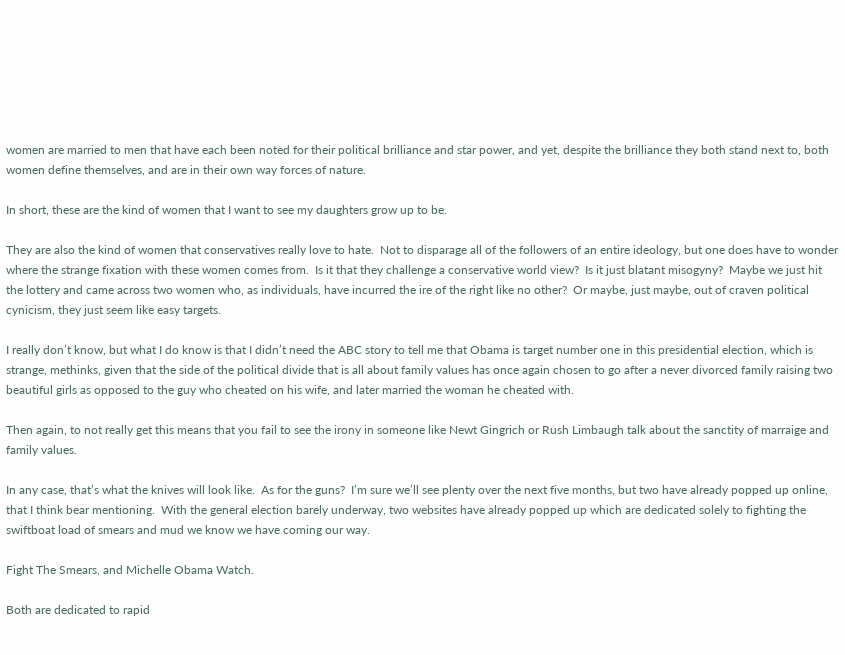women are married to men that have each been noted for their political brilliance and star power, and yet, despite the brilliance they both stand next to, both women define themselves, and are in their own way forces of nature.

In short, these are the kind of women that I want to see my daughters grow up to be.

They are also the kind of women that conservatives really love to hate.  Not to disparage all of the followers of an entire ideology, but one does have to wonder where the strange fixation with these women comes from.  Is it that they challenge a conservative world view?  Is it just blatant misogyny?  Maybe we just hit the lottery and came across two women who, as individuals, have incurred the ire of the right like no other?  Or maybe, just maybe, out of craven political cynicism, they just seem like easy targets.

I really don’t know, but what I do know is that I didn’t need the ABC story to tell me that Obama is target number one in this presidential election, which is strange, methinks, given that the side of the political divide that is all about family values has once again chosen to go after a never divorced family raising two beautiful girls as opposed to the guy who cheated on his wife, and later married the woman he cheated with.

Then again, to not really get this means that you fail to see the irony in someone like Newt Gingrich or Rush Limbaugh talk about the sanctity of marraige and family values.

In any case, that’s what the knives will look like.  As for the guns?  I’m sure we’ll see plenty over the next five months, but two have already popped up online, that I think bear mentioning.  With the general election barely underway, two websites have already popped up which are dedicated solely to fighting the swiftboat load of smears and mud we know we have coming our way.

Fight The Smears, and Michelle Obama Watch.

Both are dedicated to rapid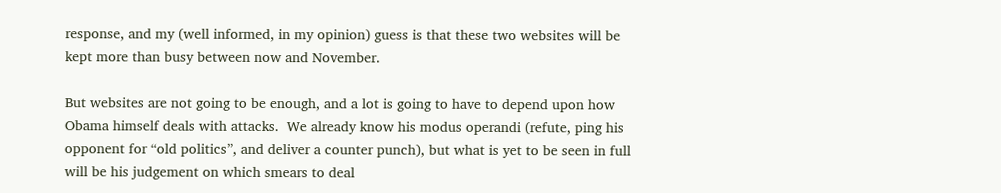response, and my (well informed, in my opinion) guess is that these two websites will be kept more than busy between now and November.

But websites are not going to be enough, and a lot is going to have to depend upon how Obama himself deals with attacks.  We already know his modus operandi (refute, ping his opponent for “old politics”, and deliver a counter punch), but what is yet to be seen in full will be his judgement on which smears to deal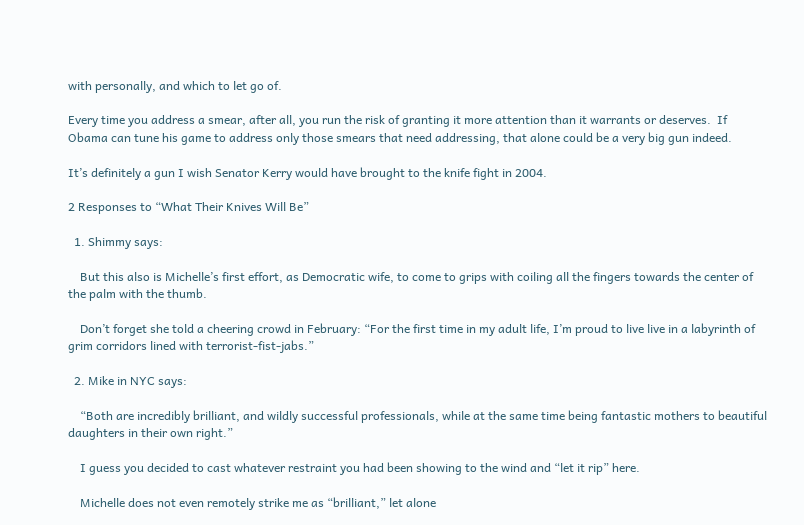with personally, and which to let go of.

Every time you address a smear, after all, you run the risk of granting it more attention than it warrants or deserves.  If Obama can tune his game to address only those smears that need addressing, that alone could be a very big gun indeed.

It’s definitely a gun I wish Senator Kerry would have brought to the knife fight in 2004.

2 Responses to “What Their Knives Will Be”

  1. Shimmy says:

    But this also is Michelle’s first effort, as Democratic wife, to come to grips with coiling all the fingers towards the center of the palm with the thumb.

    Don’t forget she told a cheering crowd in February: “For the first time in my adult life, I’m proud to live live in a labyrinth of grim corridors lined with terrorist-fist-jabs.”

  2. Mike in NYC says:

    “Both are incredibly brilliant, and wildly successful professionals, while at the same time being fantastic mothers to beautiful daughters in their own right.”

    I guess you decided to cast whatever restraint you had been showing to the wind and “let it rip” here.

    Michelle does not even remotely strike me as “brilliant,” let alone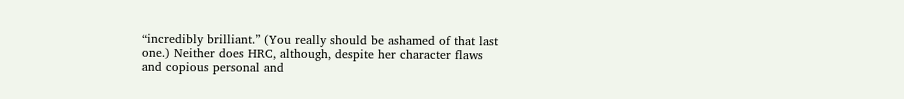“incredibly brilliant.” (You really should be ashamed of that last one.) Neither does HRC, although, despite her character flaws and copious personal and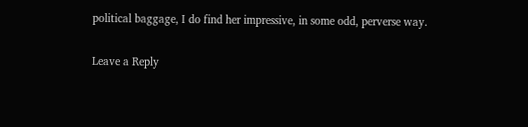political baggage, I do find her impressive, in some odd, perverse way.

Leave a Reply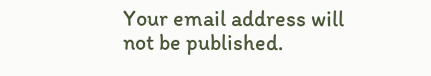Your email address will not be published.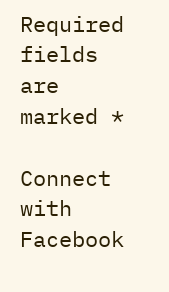Required fields are marked *

Connect with Facebook